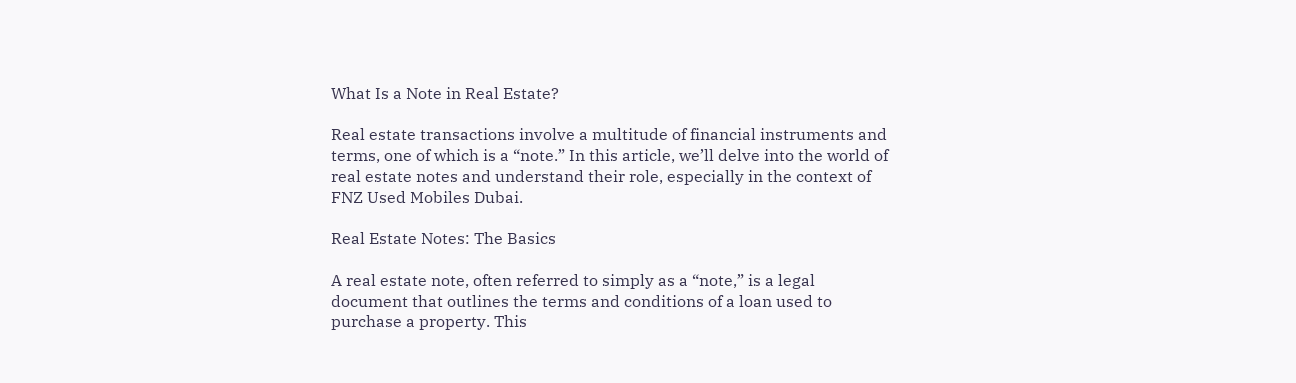What Is a Note in Real Estate?

Real estate transactions involve a multitude of financial instruments and terms, one of which is a “note.” In this article, we’ll delve into the world of real estate notes and understand their role, especially in the context of FNZ Used Mobiles Dubai.

Real Estate Notes: The Basics

A real estate note, often referred to simply as a “note,” is a legal document that outlines the terms and conditions of a loan used to purchase a property. This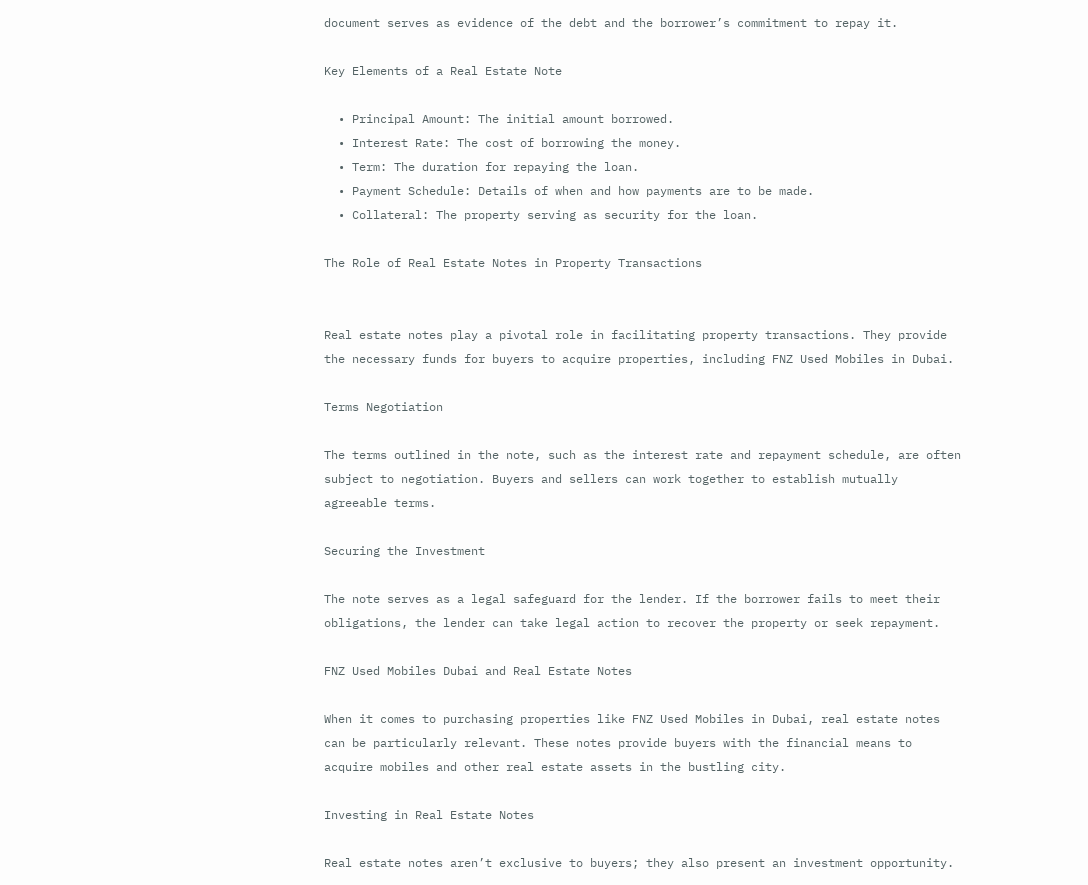document serves as evidence of the debt and the borrower’s commitment to repay it.

Key Elements of a Real Estate Note

  • Principal Amount: The initial amount borrowed.
  • Interest Rate: The cost of borrowing the money.
  • Term: The duration for repaying the loan.
  • Payment Schedule: Details of when and how payments are to be made.
  • Collateral: The property serving as security for the loan.

The Role of Real Estate Notes in Property Transactions


Real estate notes play a pivotal role in facilitating property transactions. They provide the necessary funds for buyers to acquire properties, including FNZ Used Mobiles in Dubai.

Terms Negotiation

The terms outlined in the note, such as the interest rate and repayment schedule, are often subject to negotiation. Buyers and sellers can work together to establish mutually agreeable terms.

Securing the Investment

The note serves as a legal safeguard for the lender. If the borrower fails to meet their obligations, the lender can take legal action to recover the property or seek repayment.

FNZ Used Mobiles Dubai and Real Estate Notes

When it comes to purchasing properties like FNZ Used Mobiles in Dubai, real estate notes can be particularly relevant. These notes provide buyers with the financial means to acquire mobiles and other real estate assets in the bustling city.

Investing in Real Estate Notes

Real estate notes aren’t exclusive to buyers; they also present an investment opportunity.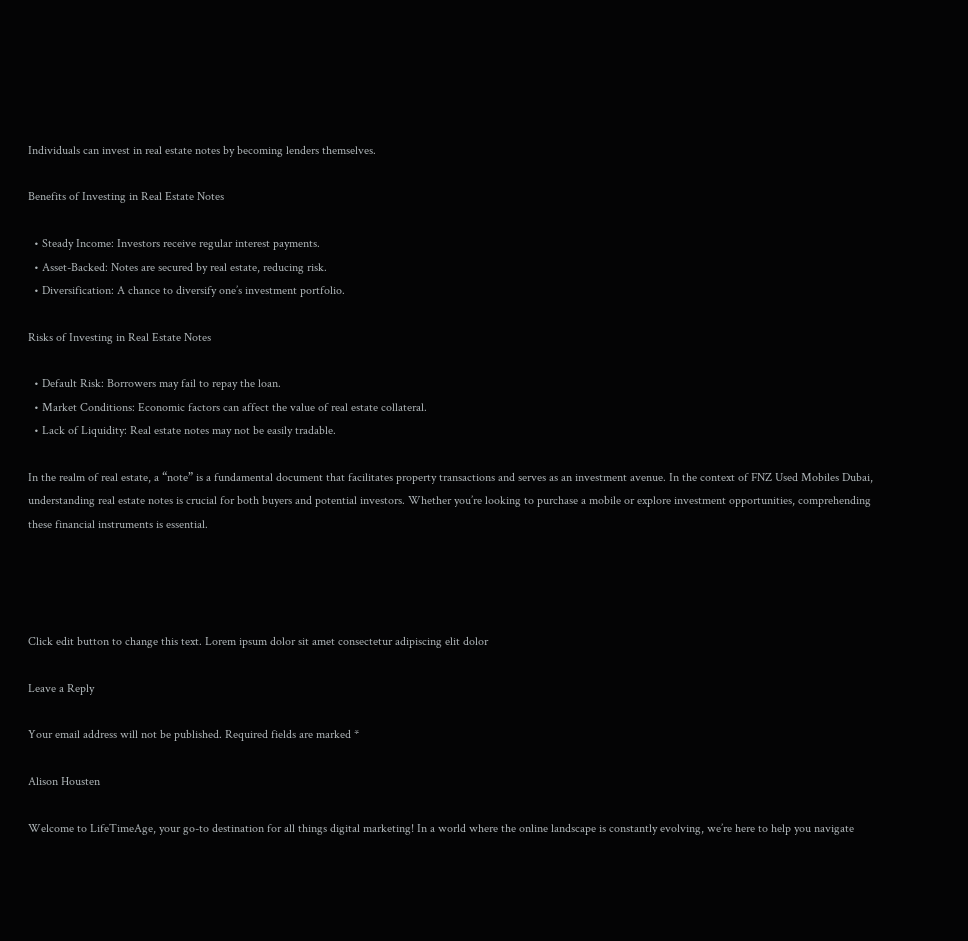Individuals can invest in real estate notes by becoming lenders themselves.

Benefits of Investing in Real Estate Notes

  • Steady Income: Investors receive regular interest payments.
  • Asset-Backed: Notes are secured by real estate, reducing risk.
  • Diversification: A chance to diversify one’s investment portfolio.

Risks of Investing in Real Estate Notes

  • Default Risk: Borrowers may fail to repay the loan.
  • Market Conditions: Economic factors can affect the value of real estate collateral.
  • Lack of Liquidity: Real estate notes may not be easily tradable.

In the realm of real estate, a “note” is a fundamental document that facilitates property transactions and serves as an investment avenue. In the context of FNZ Used Mobiles Dubai, understanding real estate notes is crucial for both buyers and potential investors. Whether you’re looking to purchase a mobile or explore investment opportunities, comprehending these financial instruments is essential.




Click edit button to change this text. Lorem ipsum dolor sit amet consectetur adipiscing elit dolor

Leave a Reply

Your email address will not be published. Required fields are marked *

Alison Housten

Welcome to LifeTimeAge, your go-to destination for all things digital marketing! In a world where the online landscape is constantly evolving, we’re here to help you navigate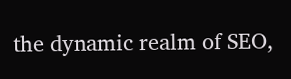the dynamic realm of SEO,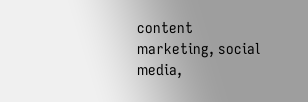content marketing, social media,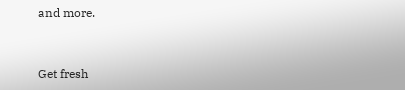and more.


Get fresh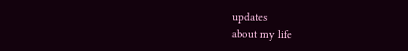updates
about my life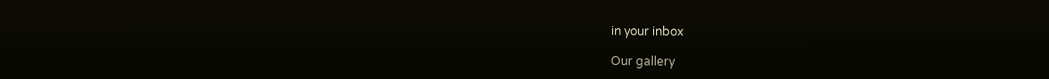in your inbox

Our gallery